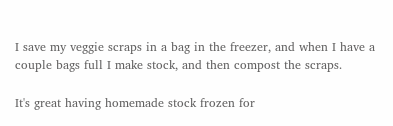I save my veggie scraps in a bag in the freezer, and when I have a couple bags full I make stock, and then compost the scraps.

It's great having homemade stock frozen for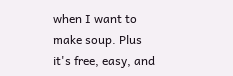when I want to make soup. Plus it's free, easy, and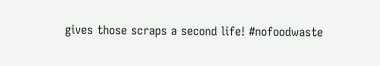gives those scraps a second life! #nofoodwaste